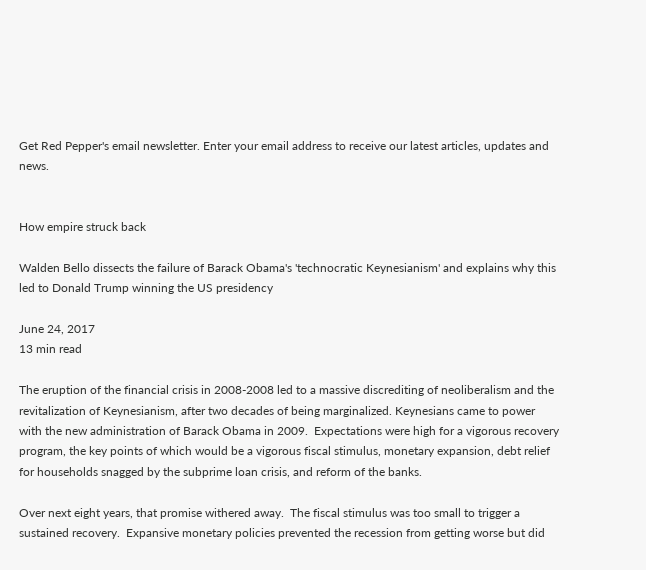Get Red Pepper's email newsletter. Enter your email address to receive our latest articles, updates and news.


How empire struck back

Walden Bello dissects the failure of Barack Obama's 'technocratic Keynesianism' and explains why this led to Donald Trump winning the US presidency

June 24, 2017
13 min read

The eruption of the financial crisis in 2008-2008 led to a massive discrediting of neoliberalism and the revitalization of Keynesianism, after two decades of being marginalized. Keynesians came to power with the new administration of Barack Obama in 2009.  Expectations were high for a vigorous recovery program, the key points of which would be a vigorous fiscal stimulus, monetary expansion, debt relief for households snagged by the subprime loan crisis, and reform of the banks.

Over next eight years, that promise withered away.  The fiscal stimulus was too small to trigger a sustained recovery.  Expansive monetary policies prevented the recession from getting worse but did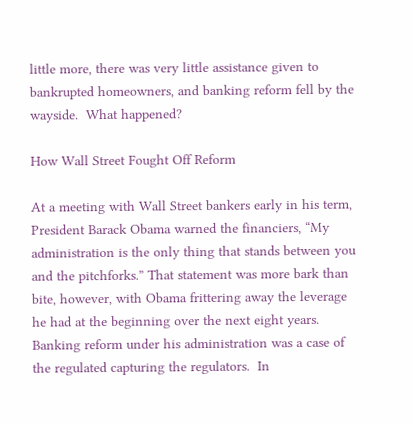little more, there was very little assistance given to bankrupted homeowners, and banking reform fell by the wayside.  What happened?

How Wall Street Fought Off Reform

At a meeting with Wall Street bankers early in his term, President Barack Obama warned the financiers, “My administration is the only thing that stands between you and the pitchforks.” That statement was more bark than bite, however, with Obama frittering away the leverage he had at the beginning over the next eight years.  Banking reform under his administration was a case of the regulated capturing the regulators.  In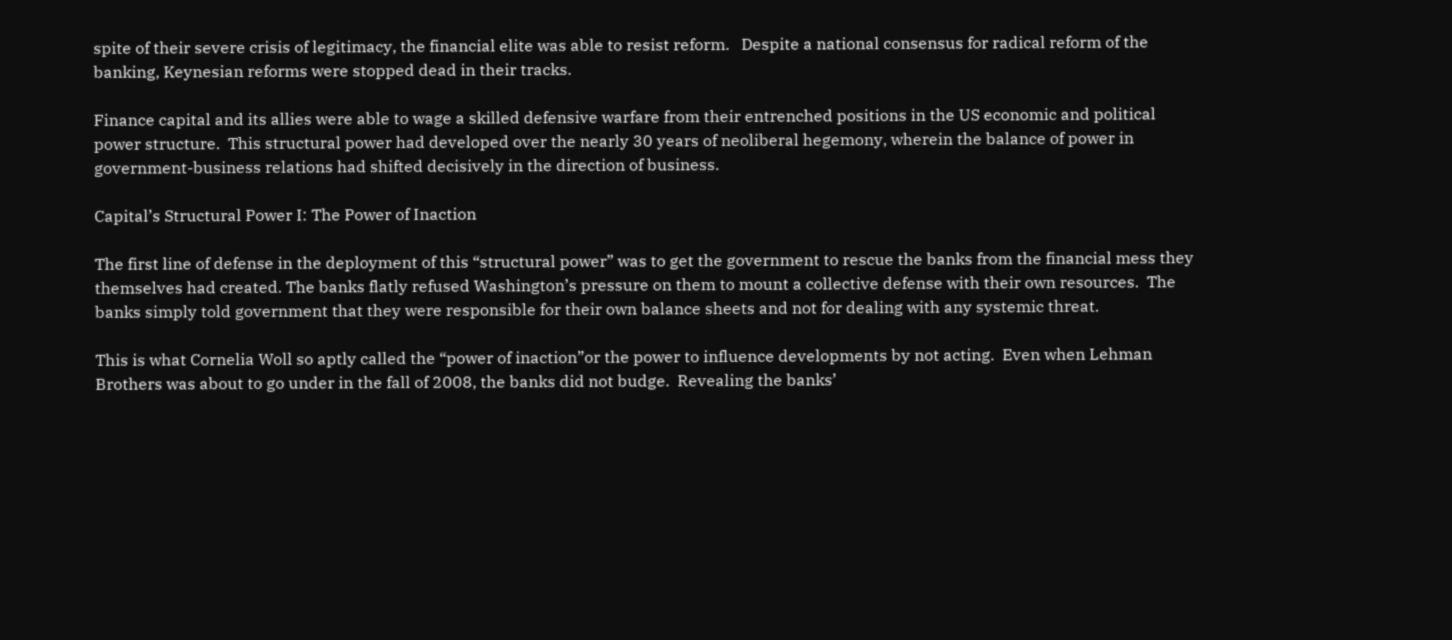spite of their severe crisis of legitimacy, the financial elite was able to resist reform.   Despite a national consensus for radical reform of the banking, Keynesian reforms were stopped dead in their tracks.

Finance capital and its allies were able to wage a skilled defensive warfare from their entrenched positions in the US economic and political power structure.  This structural power had developed over the nearly 30 years of neoliberal hegemony, wherein the balance of power in government-business relations had shifted decisively in the direction of business.

Capital’s Structural Power I: The Power of Inaction

The first line of defense in the deployment of this “structural power” was to get the government to rescue the banks from the financial mess they themselves had created. The banks flatly refused Washington’s pressure on them to mount a collective defense with their own resources.  The banks simply told government that they were responsible for their own balance sheets and not for dealing with any systemic threat.

This is what Cornelia Woll so aptly called the “power of inaction”or the power to influence developments by not acting.  Even when Lehman Brothers was about to go under in the fall of 2008, the banks did not budge.  Revealing the banks’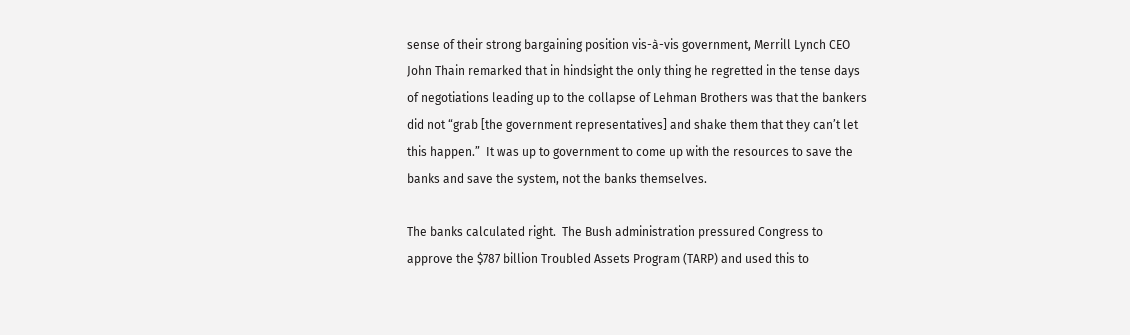sense of their strong bargaining position vis-à-vis government, Merrill Lynch CEO John Thain remarked that in hindsight the only thing he regretted in the tense days of negotiations leading up to the collapse of Lehman Brothers was that the bankers did not “grab [the government representatives] and shake them that they can’t let this happen.”  It was up to government to come up with the resources to save the banks and save the system, not the banks themselves.

The banks calculated right.  The Bush administration pressured Congress to approve the $787 billion Troubled Assets Program (TARP) and used this to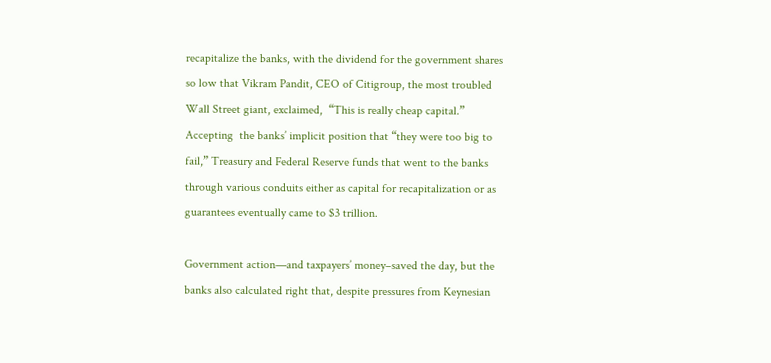recapitalize the banks, with the dividend for the government shares so low that Vikram Pandit, CEO of Citigroup, the most troubled Wall Street giant, exclaimed,  “This is really cheap capital.” Accepting  the banks’ implicit position that “they were too big to fail,” Treasury and Federal Reserve funds that went to the banks through various conduits either as capital for recapitalization or as guarantees eventually came to $3 trillion.

Government action—and taxpayers’ money–saved the day, but the banks also calculated right that, despite pressures from Keynesian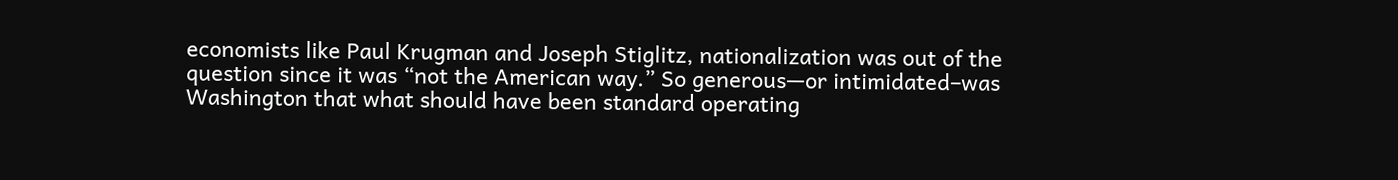economists like Paul Krugman and Joseph Stiglitz, nationalization was out of the question since it was “not the American way.” So generous—or intimidated–was Washington that what should have been standard operating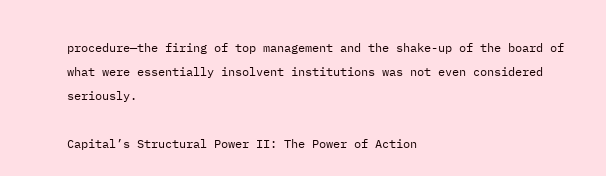procedure—the firing of top management and the shake-up of the board of what were essentially insolvent institutions was not even considered seriously.

Capital’s Structural Power II: The Power of Action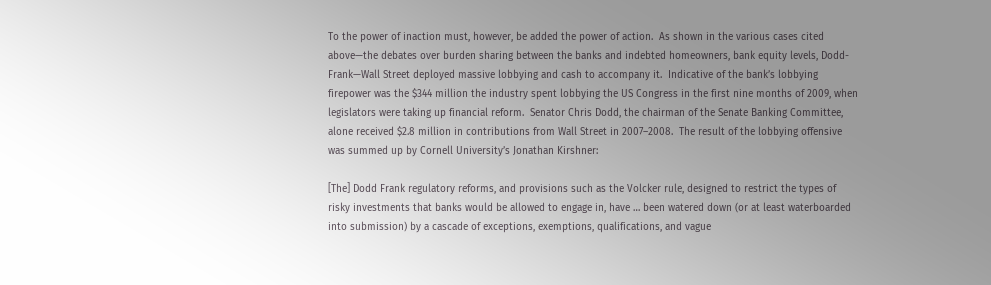To the power of inaction must, however, be added the power of action.  As shown in the various cases cited above—the debates over burden sharing between the banks and indebted homeowners, bank equity levels, Dodd-Frank—Wall Street deployed massive lobbying and cash to accompany it.  Indicative of the bank’s lobbying firepower was the $344 million the industry spent lobbying the US Congress in the first nine months of 2009, when legislators were taking up financial reform.  Senator Chris Dodd, the chairman of the Senate Banking Committee, alone received $2.8 million in contributions from Wall Street in 2007–2008.  The result of the lobbying offensive was summed up by Cornell University’s Jonathan Kirshner:

[The] Dodd Frank regulatory reforms, and provisions such as the Volcker rule, designed to restrict the types of risky investments that banks would be allowed to engage in, have … been watered down (or at least waterboarded into submission) by a cascade of exceptions, exemptions, qualifications, and vague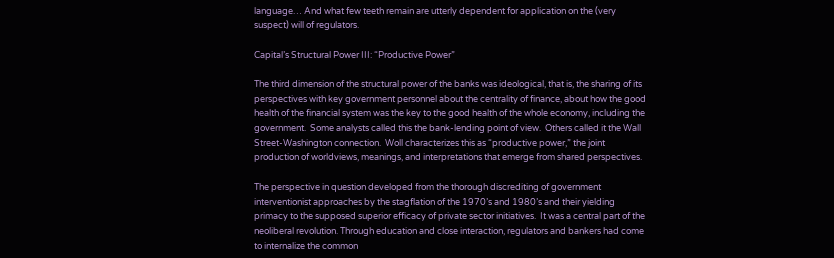language… And what few teeth remain are utterly dependent for application on the (very suspect) will of regulators.

Capital’s Structural Power III: “Productive Power”

The third dimension of the structural power of the banks was ideological, that is, the sharing of its perspectives with key government personnel about the centrality of finance, about how the good health of the financial system was the key to the good health of the whole economy, including the government.  Some analysts called this the bank-lending point of view.  Others called it the Wall Street-Washington connection.  Woll characterizes this as “productive power,” the joint production of worldviews, meanings, and interpretations that emerge from shared perspectives.

The perspective in question developed from the thorough discrediting of government interventionist approaches by the stagflation of the 1970’s and 1980’s and their yielding primacy to the supposed superior efficacy of private sector initiatives.  It was a central part of the neoliberal revolution. Through education and close interaction, regulators and bankers had come to internalize the common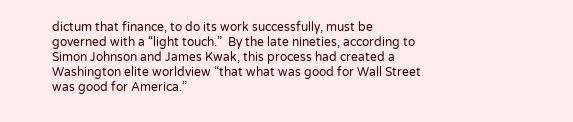dictum that finance, to do its work successfully, must be governed with a “light touch.”  By the late nineties, according to Simon Johnson and James Kwak, this process had created a Washington elite worldview “that what was good for Wall Street was good for America.”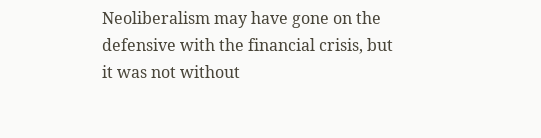Neoliberalism may have gone on the defensive with the financial crisis, but it was not without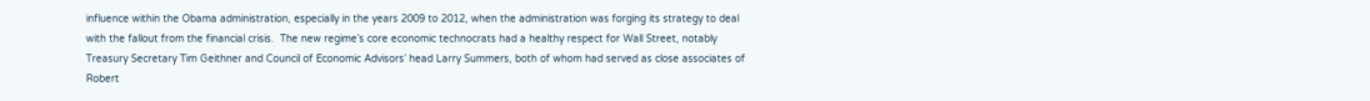influence within the Obama administration, especially in the years 2009 to 2012, when the administration was forging its strategy to deal with the fallout from the financial crisis.  The new regime’s core economic technocrats had a healthy respect for Wall Street, notably Treasury Secretary Tim Geithner and Council of Economic Advisors’ head Larry Summers, both of whom had served as close associates of Robert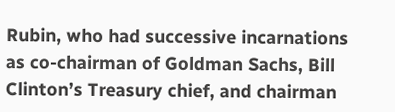Rubin, who had successive incarnations as co-chairman of Goldman Sachs, Bill Clinton’s Treasury chief, and chairman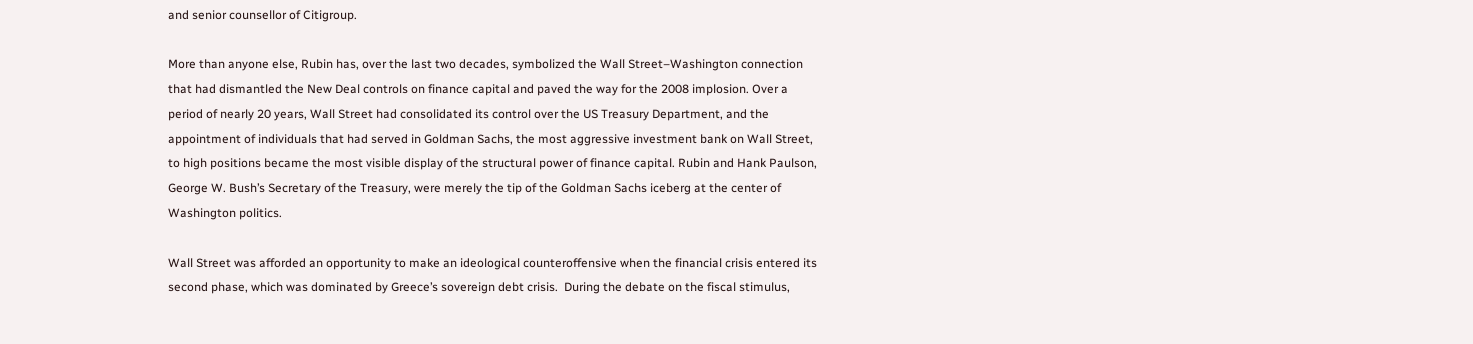and senior counsellor of Citigroup.

More than anyone else, Rubin has, over the last two decades, symbolized the Wall Street–Washington connection that had dismantled the New Deal controls on finance capital and paved the way for the 2008 implosion. Over a period of nearly 20 years, Wall Street had consolidated its control over the US Treasury Department, and the appointment of individuals that had served in Goldman Sachs, the most aggressive investment bank on Wall Street, to high positions became the most visible display of the structural power of finance capital. Rubin and Hank Paulson, George W. Bush’s Secretary of the Treasury, were merely the tip of the Goldman Sachs iceberg at the center of Washington politics.

Wall Street was afforded an opportunity to make an ideological counteroffensive when the financial crisis entered its second phase, which was dominated by Greece’s sovereign debt crisis.  During the debate on the fiscal stimulus,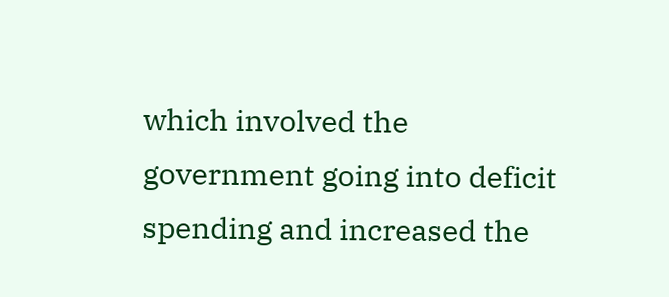which involved the government going into deficit spending and increased the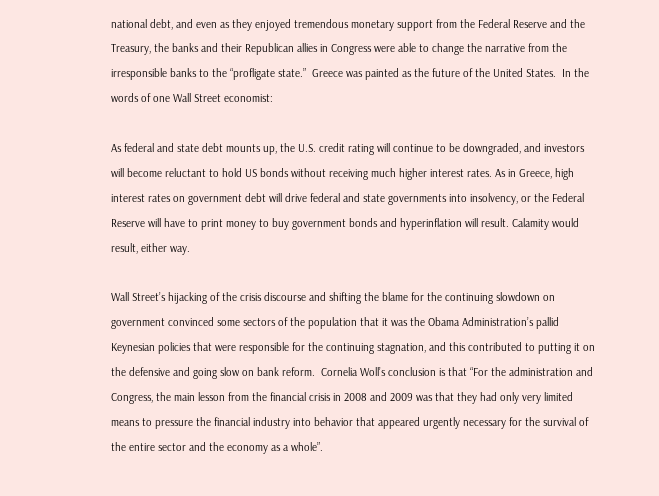national debt, and even as they enjoyed tremendous monetary support from the Federal Reserve and the Treasury, the banks and their Republican allies in Congress were able to change the narrative from the irresponsible banks to the “profligate state.”  Greece was painted as the future of the United States.  In the words of one Wall Street economist:

As federal and state debt mounts up, the U.S. credit rating will continue to be downgraded, and investors will become reluctant to hold US bonds without receiving much higher interest rates. As in Greece, high interest rates on government debt will drive federal and state governments into insolvency, or the Federal Reserve will have to print money to buy government bonds and hyperinflation will result. Calamity would result, either way.

Wall Street’s hijacking of the crisis discourse and shifting the blame for the continuing slowdown on government convinced some sectors of the population that it was the Obama Administration’s pallid Keynesian policies that were responsible for the continuing stagnation, and this contributed to putting it on the defensive and going slow on bank reform.  Cornelia Woll’s conclusion is that “For the administration and Congress, the main lesson from the financial crisis in 2008 and 2009 was that they had only very limited means to pressure the financial industry into behavior that appeared urgently necessary for the survival of the entire sector and the economy as a whole”.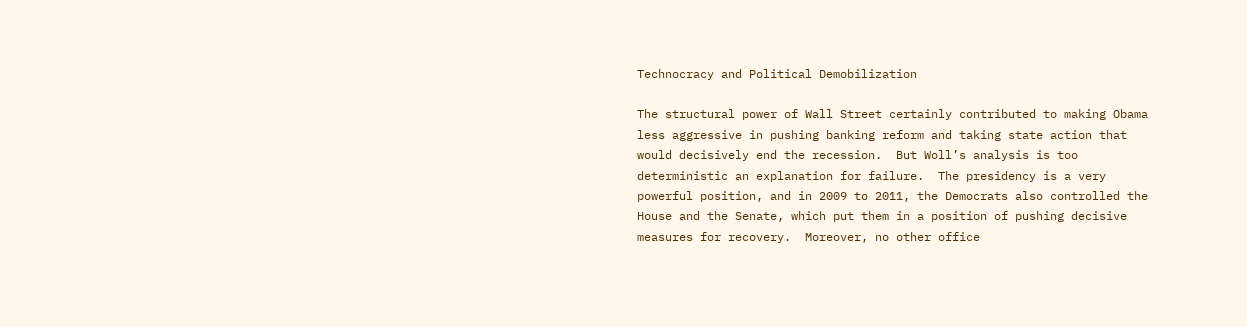Technocracy and Political Demobilization

The structural power of Wall Street certainly contributed to making Obama less aggressive in pushing banking reform and taking state action that would decisively end the recession.  But Woll’s analysis is too deterministic an explanation for failure.  The presidency is a very powerful position, and in 2009 to 2011, the Democrats also controlled the House and the Senate, which put them in a position of pushing decisive measures for recovery.  Moreover, no other office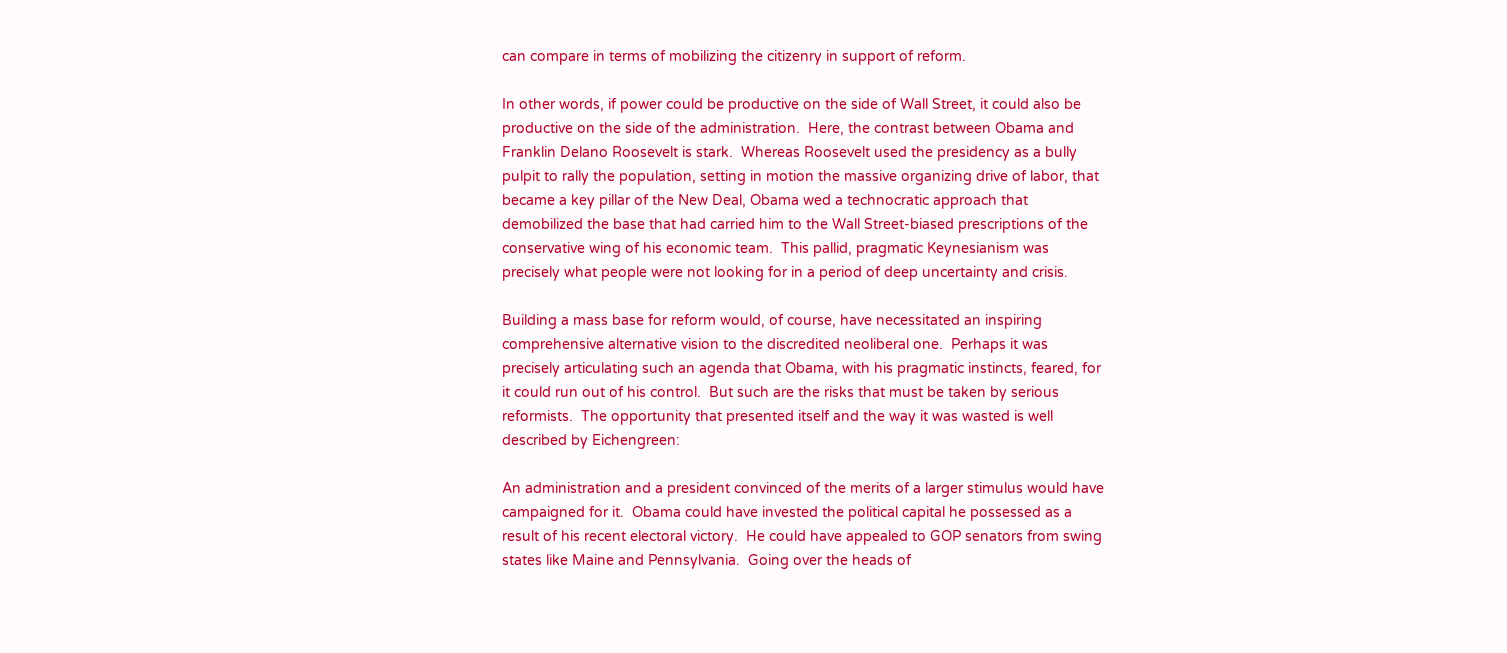can compare in terms of mobilizing the citizenry in support of reform.

In other words, if power could be productive on the side of Wall Street, it could also be productive on the side of the administration.  Here, the contrast between Obama and Franklin Delano Roosevelt is stark.  Whereas Roosevelt used the presidency as a bully pulpit to rally the population, setting in motion the massive organizing drive of labor, that became a key pillar of the New Deal, Obama wed a technocratic approach that demobilized the base that had carried him to the Wall Street-biased prescriptions of the conservative wing of his economic team.  This pallid, pragmatic Keynesianism was precisely what people were not looking for in a period of deep uncertainty and crisis.

Building a mass base for reform would, of course, have necessitated an inspiring comprehensive alternative vision to the discredited neoliberal one.  Perhaps it was precisely articulating such an agenda that Obama, with his pragmatic instincts, feared, for it could run out of his control.  But such are the risks that must be taken by serious reformists.  The opportunity that presented itself and the way it was wasted is well described by Eichengreen:

An administration and a president convinced of the merits of a larger stimulus would have campaigned for it.  Obama could have invested the political capital he possessed as a result of his recent electoral victory.  He could have appealed to GOP senators from swing states like Maine and Pennsylvania.  Going over the heads of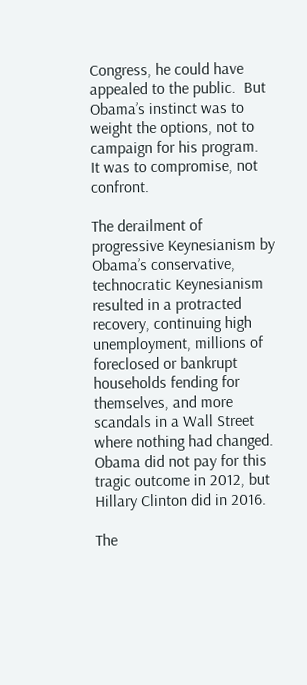Congress, he could have appealed to the public.  But Obama’s instinct was to weight the options, not to campaign for his program.  It was to compromise, not confront.

The derailment of progressive Keynesianism by Obama’s conservative, technocratic Keynesianism resulted in a protracted recovery, continuing high unemployment, millions of foreclosed or bankrupt households fending for themselves, and more scandals in a Wall Street where nothing had changed.  Obama did not pay for this tragic outcome in 2012, but Hillary Clinton did in 2016.

The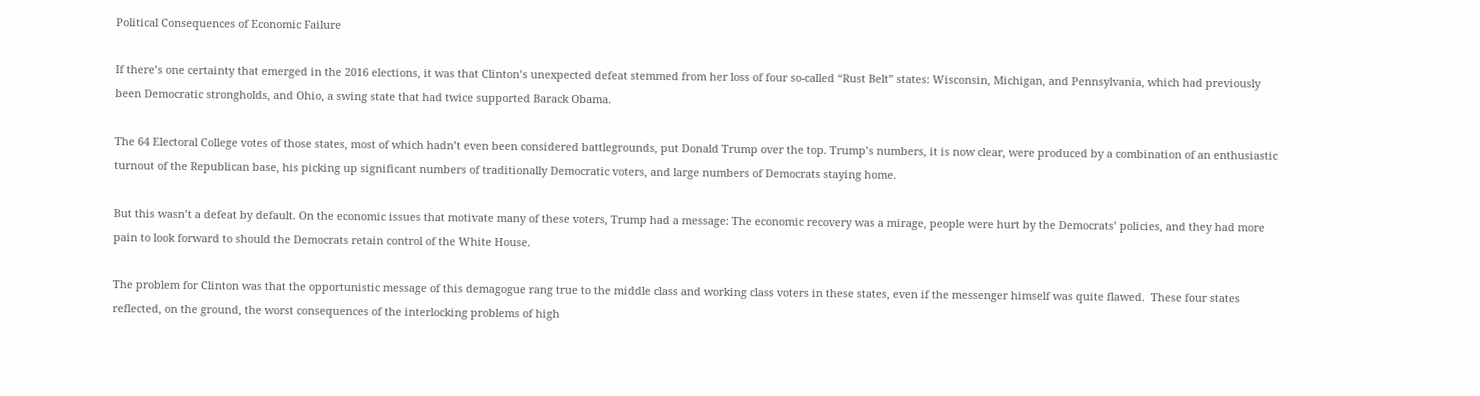Political Consequences of Economic Failure

If there’s one certainty that emerged in the 2016 elections, it was that Clinton’s unexpected defeat stemmed from her loss of four so-called “Rust Belt” states: Wisconsin, Michigan, and Pennsylvania, which had previously been Democratic strongholds, and Ohio, a swing state that had twice supported Barack Obama.

The 64 Electoral College votes of those states, most of which hadn’t even been considered battlegrounds, put Donald Trump over the top. Trump’s numbers, it is now clear, were produced by a combination of an enthusiastic turnout of the Republican base, his picking up significant numbers of traditionally Democratic voters, and large numbers of Democrats staying home.

But this wasn’t a defeat by default. On the economic issues that motivate many of these voters, Trump had a message: The economic recovery was a mirage, people were hurt by the Democrats’ policies, and they had more pain to look forward to should the Democrats retain control of the White House.

The problem for Clinton was that the opportunistic message of this demagogue rang true to the middle class and working class voters in these states, even if the messenger himself was quite flawed.  These four states reflected, on the ground, the worst consequences of the interlocking problems of high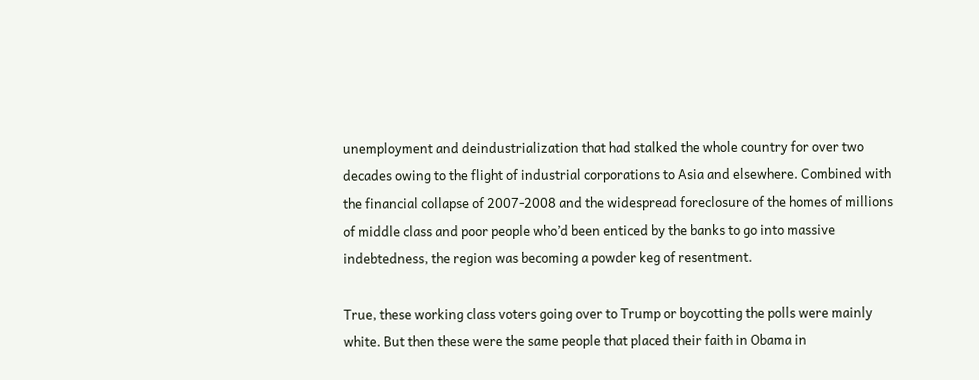unemployment and deindustrialization that had stalked the whole country for over two decades owing to the flight of industrial corporations to Asia and elsewhere. Combined with the financial collapse of 2007-2008 and the widespread foreclosure of the homes of millions of middle class and poor people who’d been enticed by the banks to go into massive indebtedness, the region was becoming a powder keg of resentment.

True, these working class voters going over to Trump or boycotting the polls were mainly white. But then these were the same people that placed their faith in Obama in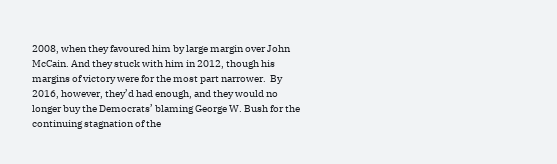2008, when they favoured him by large margin over John McCain. And they stuck with him in 2012, though his margins of victory were for the most part narrower.  By 2016, however, they’d had enough, and they would no longer buy the Democrats’ blaming George W. Bush for the continuing stagnation of the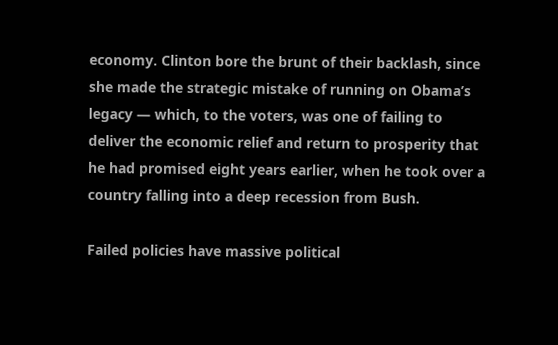economy. Clinton bore the brunt of their backlash, since she made the strategic mistake of running on Obama’s legacy — which, to the voters, was one of failing to deliver the economic relief and return to prosperity that he had promised eight years earlier, when he took over a country falling into a deep recession from Bush.

Failed policies have massive political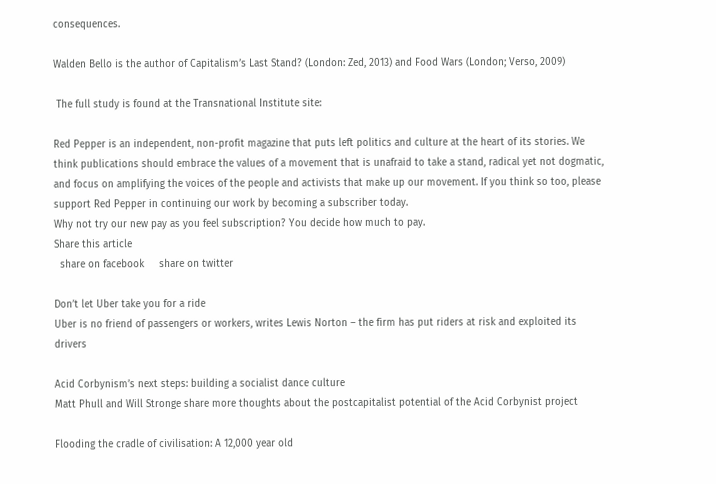consequences.

Walden Bello is the author of Capitalism’s Last Stand? (London: Zed, 2013) and Food Wars (London; Verso, 2009)

 The full study is found at the Transnational Institute site:

Red Pepper is an independent, non-profit magazine that puts left politics and culture at the heart of its stories. We think publications should embrace the values of a movement that is unafraid to take a stand, radical yet not dogmatic, and focus on amplifying the voices of the people and activists that make up our movement. If you think so too, please support Red Pepper in continuing our work by becoming a subscriber today.
Why not try our new pay as you feel subscription? You decide how much to pay.
Share this article
  share on facebook     share on twitter

Don’t let Uber take you for a ride
Uber is no friend of passengers or workers, writes Lewis Norton – the firm has put riders at risk and exploited its drivers

Acid Corbynism’s next steps: building a socialist dance culture
Matt Phull and Will Stronge share more thoughts about the postcapitalist potential of the Acid Corbynist project

Flooding the cradle of civilisation: A 12,000 year old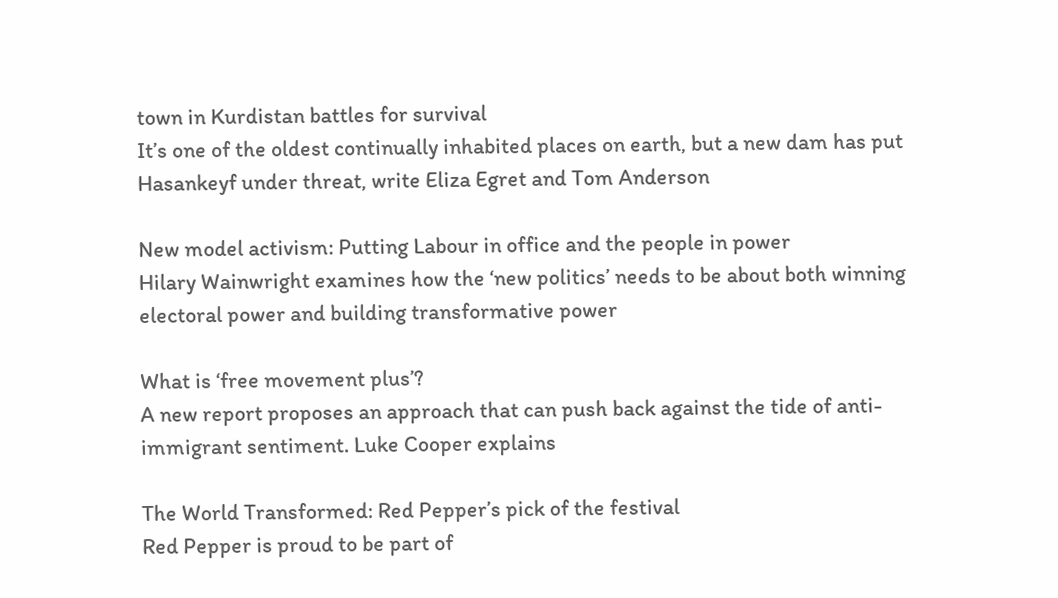town in Kurdistan battles for survival
It’s one of the oldest continually inhabited places on earth, but a new dam has put Hasankeyf under threat, write Eliza Egret and Tom Anderson

New model activism: Putting Labour in office and the people in power
Hilary Wainwright examines how the ‘new politics’ needs to be about both winning electoral power and building transformative power

What is ‘free movement plus’?
A new report proposes an approach that can push back against the tide of anti-immigrant sentiment. Luke Cooper explains

The World Transformed: Red Pepper’s pick of the festival
Red Pepper is proud to be part of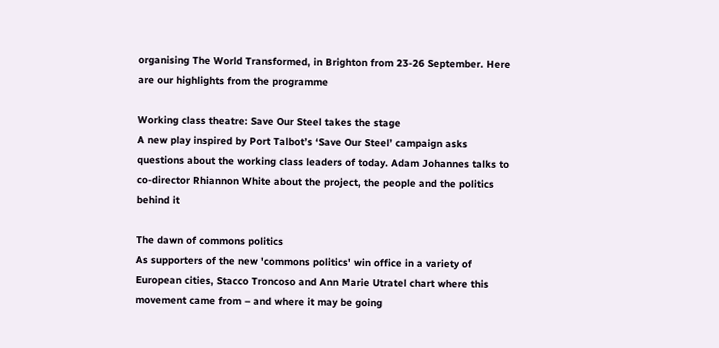organising The World Transformed, in Brighton from 23-26 September. Here are our highlights from the programme

Working class theatre: Save Our Steel takes the stage
A new play inspired by Port Talbot’s ‘Save Our Steel’ campaign asks questions about the working class leaders of today. Adam Johannes talks to co-director Rhiannon White about the project, the people and the politics behind it

The dawn of commons politics
As supporters of the new 'commons politics' win office in a variety of European cities, Stacco Troncoso and Ann Marie Utratel chart where this movement came from – and where it may be going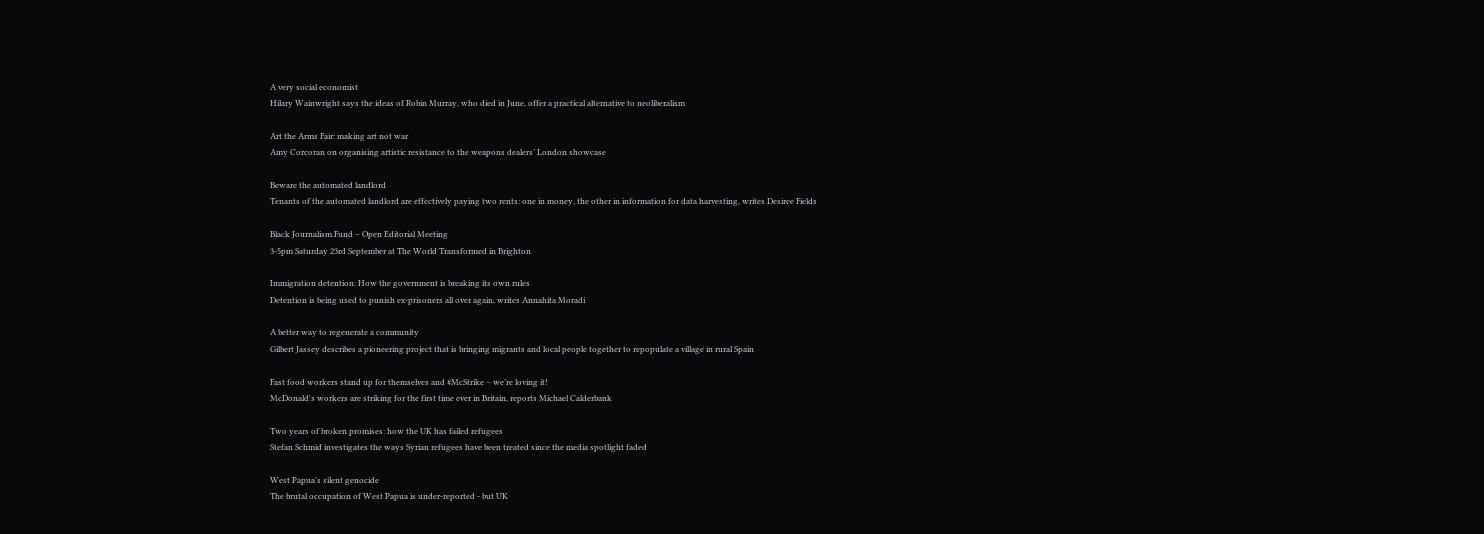A very social economist
Hilary Wainwright says the ideas of Robin Murray, who died in June, offer a practical alternative to neoliberalism

Art the Arms Fair: making art not war
Amy Corcoran on organising artistic resistance to the weapons dealers’ London showcase

Beware the automated landlord
Tenants of the automated landlord are effectively paying two rents: one in money, the other in information for data harvesting, writes Desiree Fields

Black Journalism Fund – Open Editorial Meeting
3-5pm Saturday 23rd September at The World Transformed in Brighton

Immigration detention: How the government is breaking its own rules
Detention is being used to punish ex-prisoners all over again, writes Annahita Moradi

A better way to regenerate a community
Gilbert Jassey describes a pioneering project that is bringing migrants and local people together to repopulate a village in rural Spain

Fast food workers stand up for themselves and #McStrike – we’re loving it!
McDonald's workers are striking for the first time ever in Britain, reports Michael Calderbank

Two years of broken promises: how the UK has failed refugees
Stefan Schmid investigates the ways Syrian refugees have been treated since the media spotlight faded

West Papua’s silent genocide
The brutal occupation of West Papua is under-reported - but UK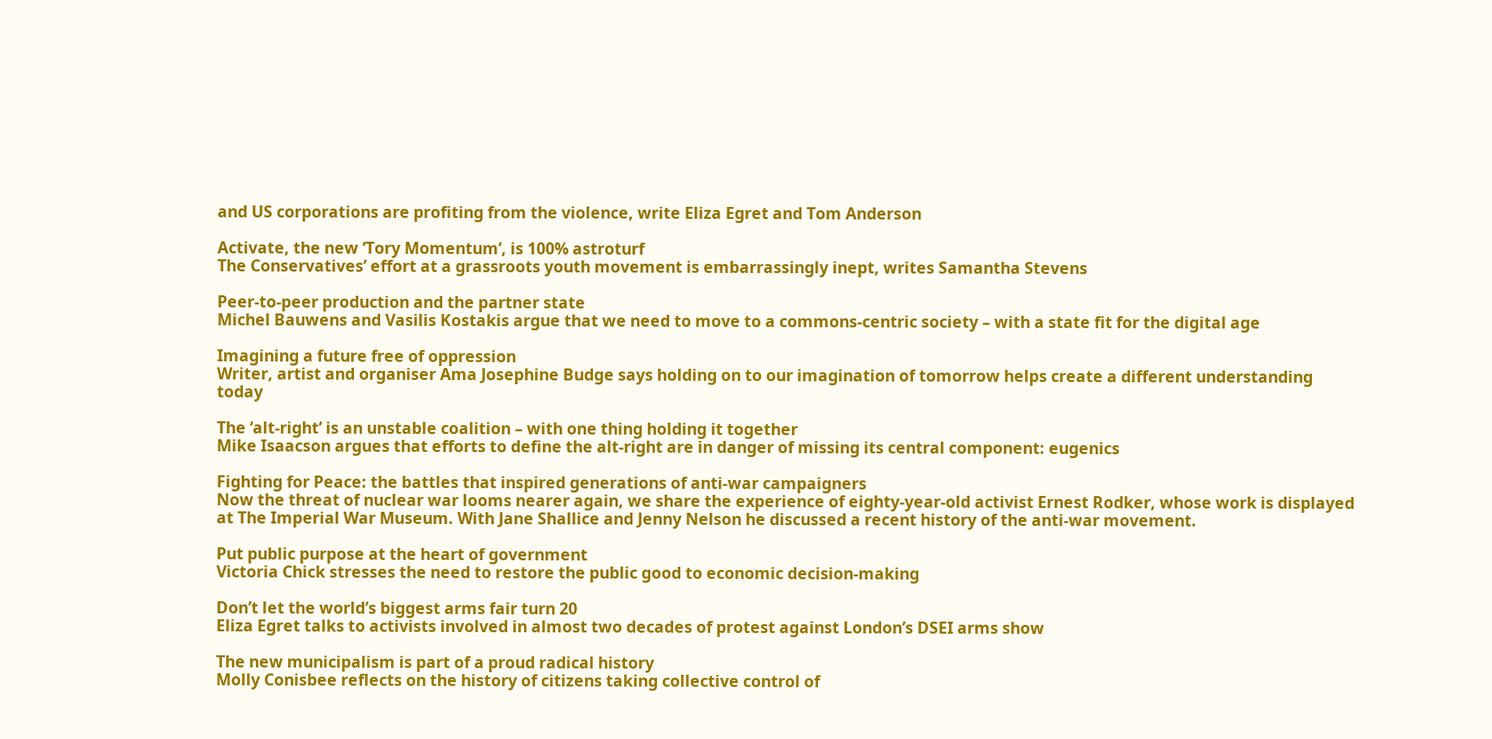and US corporations are profiting from the violence, write Eliza Egret and Tom Anderson

Activate, the new ‘Tory Momentum’, is 100% astroturf
The Conservatives’ effort at a grassroots youth movement is embarrassingly inept, writes Samantha Stevens

Peer-to-peer production and the partner state
Michel Bauwens and Vasilis Kostakis argue that we need to move to a commons-centric society – with a state fit for the digital age

Imagining a future free of oppression
Writer, artist and organiser Ama Josephine Budge says holding on to our imagination of tomorrow helps create a different understanding today

The ‘alt-right’ is an unstable coalition – with one thing holding it together
Mike Isaacson argues that efforts to define the alt-right are in danger of missing its central component: eugenics

Fighting for Peace: the battles that inspired generations of anti-war campaigners
Now the threat of nuclear war looms nearer again, we share the experience of eighty-year-old activist Ernest Rodker, whose work is displayed at The Imperial War Museum. With Jane Shallice and Jenny Nelson he discussed a recent history of the anti-war movement.

Put public purpose at the heart of government
Victoria Chick stresses the need to restore the public good to economic decision-making

Don’t let the world’s biggest arms fair turn 20
Eliza Egret talks to activists involved in almost two decades of protest against London’s DSEI arms show

The new municipalism is part of a proud radical history
Molly Conisbee reflects on the history of citizens taking collective control of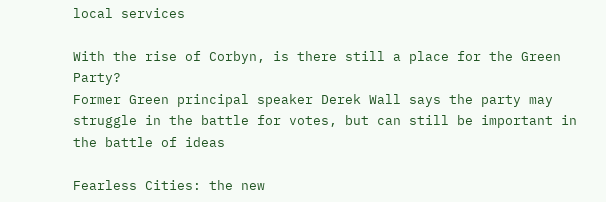local services

With the rise of Corbyn, is there still a place for the Green Party?
Former Green principal speaker Derek Wall says the party may struggle in the battle for votes, but can still be important in the battle of ideas

Fearless Cities: the new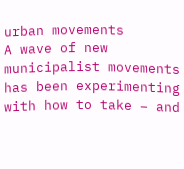urban movements
A wave of new municipalist movements has been experimenting with how to take – and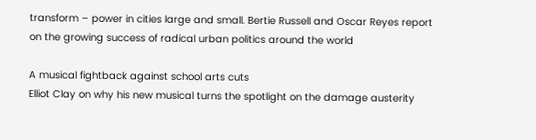transform – power in cities large and small. Bertie Russell and Oscar Reyes report on the growing success of radical urban politics around the world

A musical fightback against school arts cuts
Elliot Clay on why his new musical turns the spotlight on the damage austerity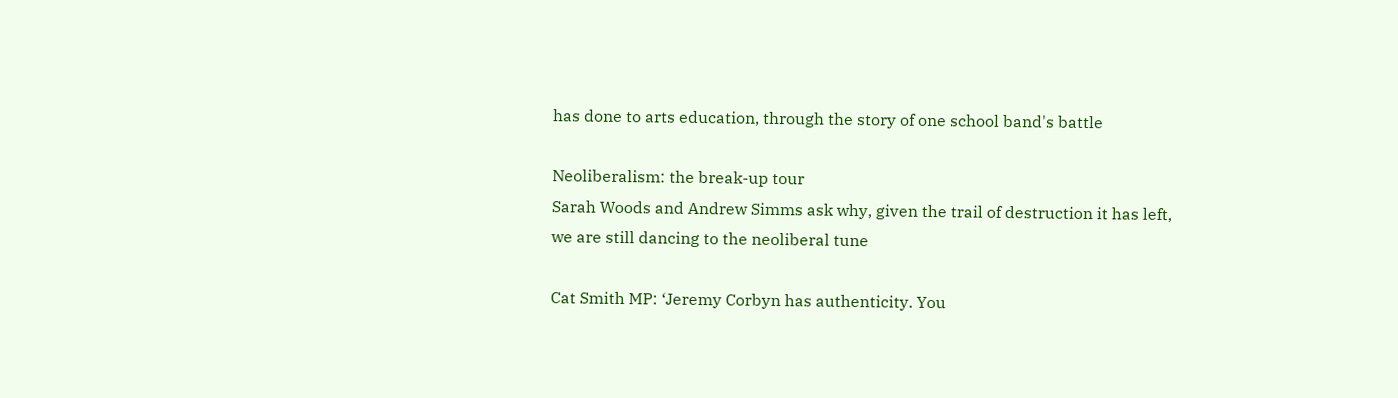has done to arts education, through the story of one school band's battle

Neoliberalism: the break-up tour
Sarah Woods and Andrew Simms ask why, given the trail of destruction it has left, we are still dancing to the neoliberal tune

Cat Smith MP: ‘Jeremy Corbyn has authenticity. You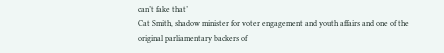can’t fake that’
Cat Smith, shadow minister for voter engagement and youth affairs and one of the original parliamentary backers of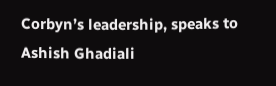Corbyn’s leadership, speaks to Ashish Ghadiali